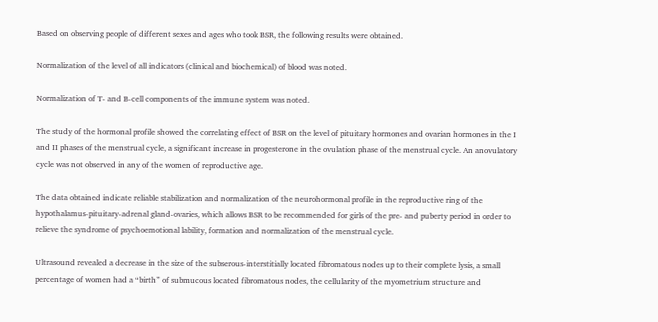Based on observing people of different sexes and ages who took BSR, the following results were obtained.

Normalization of the level of all indicators (clinical and biochemical) of blood was noted.

Normalization of T- and B-cell components of the immune system was noted.

The study of the hormonal profile showed the correlating effect of BSR on the level of pituitary hormones and ovarian hormones in the I and II phases of the menstrual cycle, a significant increase in progesterone in the ovulation phase of the menstrual cycle. An anovulatory cycle was not observed in any of the women of reproductive age.

The data obtained indicate reliable stabilization and normalization of the neurohormonal profile in the reproductive ring of the hypothalamus-pituitary-adrenal gland-ovaries, which allows BSR to be recommended for girls of the pre- and puberty period in order to relieve the syndrome of psychoemotional lability, formation and normalization of the menstrual cycle.

Ultrasound revealed a decrease in the size of the subserous-interstitially located fibromatous nodes up to their complete lysis, a small percentage of women had a “birth” of submucous located fibromatous nodes, the cellularity of the myometrium structure and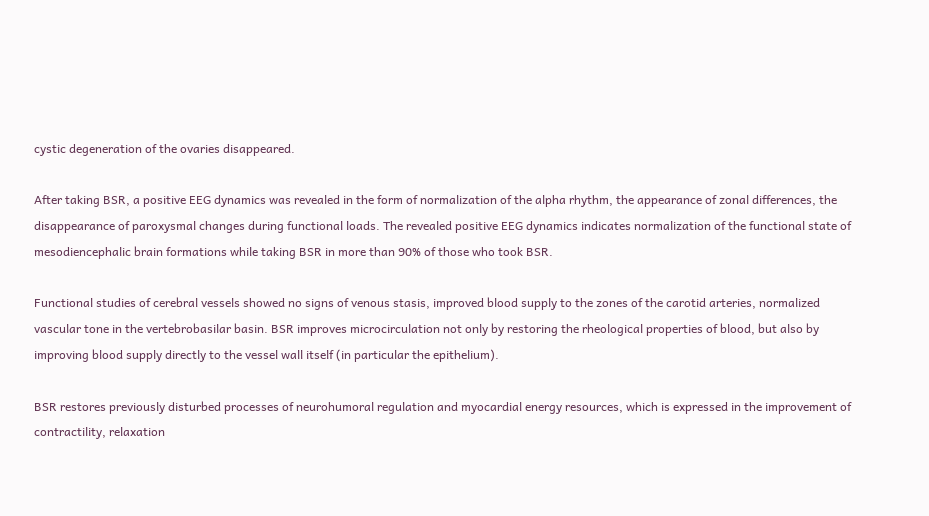cystic degeneration of the ovaries disappeared.

After taking BSR, a positive EEG dynamics was revealed in the form of normalization of the alpha rhythm, the appearance of zonal differences, the disappearance of paroxysmal changes during functional loads. The revealed positive EEG dynamics indicates normalization of the functional state of mesodiencephalic brain formations while taking BSR in more than 90% of those who took BSR.

Functional studies of cerebral vessels showed no signs of venous stasis, improved blood supply to the zones of the carotid arteries, normalized vascular tone in the vertebrobasilar basin. BSR improves microcirculation not only by restoring the rheological properties of blood, but also by improving blood supply directly to the vessel wall itself (in particular the epithelium).

BSR restores previously disturbed processes of neurohumoral regulation and myocardial energy resources, which is expressed in the improvement of contractility, relaxation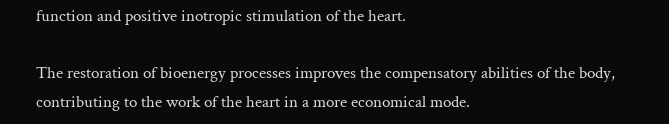function and positive inotropic stimulation of the heart.

The restoration of bioenergy processes improves the compensatory abilities of the body, contributing to the work of the heart in a more economical mode.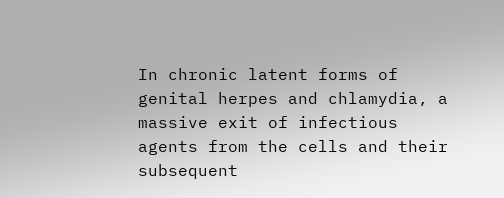In chronic latent forms of genital herpes and chlamydia, a massive exit of infectious agents from the cells and their subsequent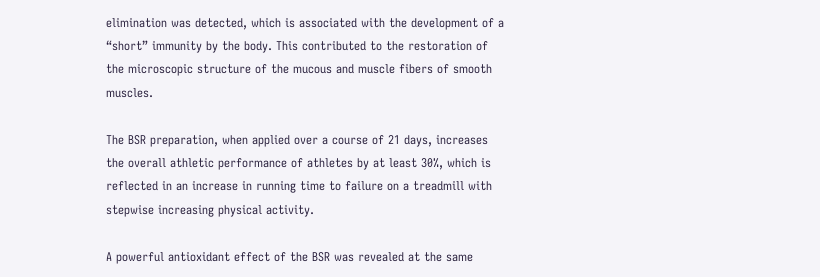elimination was detected, which is associated with the development of a “short” immunity by the body. This contributed to the restoration of the microscopic structure of the mucous and muscle fibers of smooth muscles.

The BSR preparation, when applied over a course of 21 days, increases the overall athletic performance of athletes by at least 30%, which is reflected in an increase in running time to failure on a treadmill with stepwise increasing physical activity.

A powerful antioxidant effect of the BSR was revealed at the same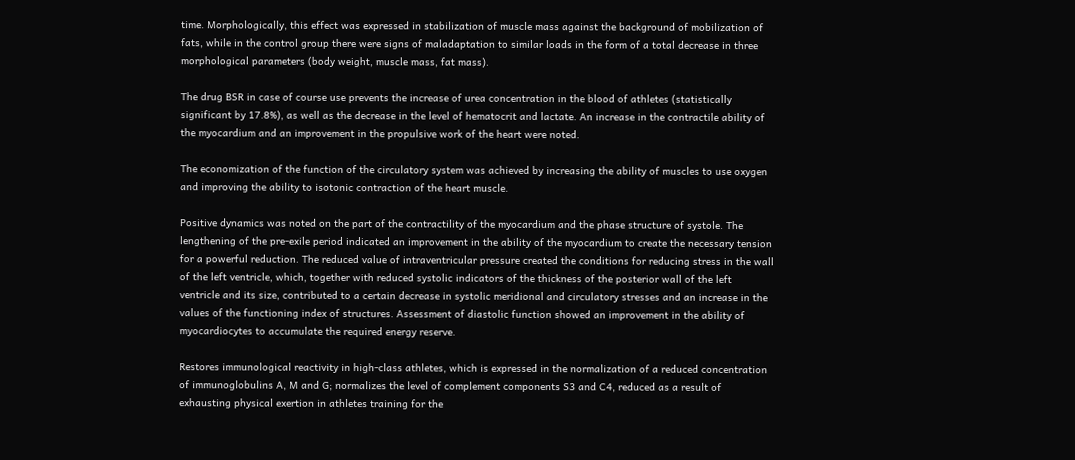time. Morphologically, this effect was expressed in stabilization of muscle mass against the background of mobilization of fats, while in the control group there were signs of maladaptation to similar loads in the form of a total decrease in three morphological parameters (body weight, muscle mass, fat mass).

The drug BSR in case of course use prevents the increase of urea concentration in the blood of athletes (statistically significant by 17.8%), as well as the decrease in the level of hematocrit and lactate. An increase in the contractile ability of the myocardium and an improvement in the propulsive work of the heart were noted.

The economization of the function of the circulatory system was achieved by increasing the ability of muscles to use oxygen and improving the ability to isotonic contraction of the heart muscle.

Positive dynamics was noted on the part of the contractility of the myocardium and the phase structure of systole. The lengthening of the pre-exile period indicated an improvement in the ability of the myocardium to create the necessary tension for a powerful reduction. The reduced value of intraventricular pressure created the conditions for reducing stress in the wall of the left ventricle, which, together with reduced systolic indicators of the thickness of the posterior wall of the left ventricle and its size, contributed to a certain decrease in systolic meridional and circulatory stresses and an increase in the values of the functioning index of structures. Assessment of diastolic function showed an improvement in the ability of myocardiocytes to accumulate the required energy reserve.

Restores immunological reactivity in high-class athletes, which is expressed in the normalization of a reduced concentration of immunoglobulins A, M and G; normalizes the level of complement components S3 and C4, reduced as a result of exhausting physical exertion in athletes training for the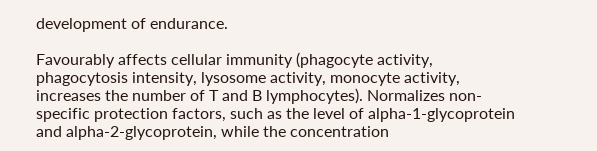development of endurance.

Favourably affects cellular immunity (phagocyte activity, phagocytosis intensity, lysosome activity, monocyte activity, increases the number of T and B lymphocytes). Normalizes non-specific protection factors, such as the level of alpha-1-glycoprotein and alpha-2-glycoprotein, while the concentration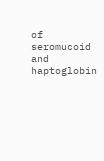of seromucoid and haptoglobin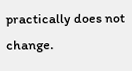practically does not change.